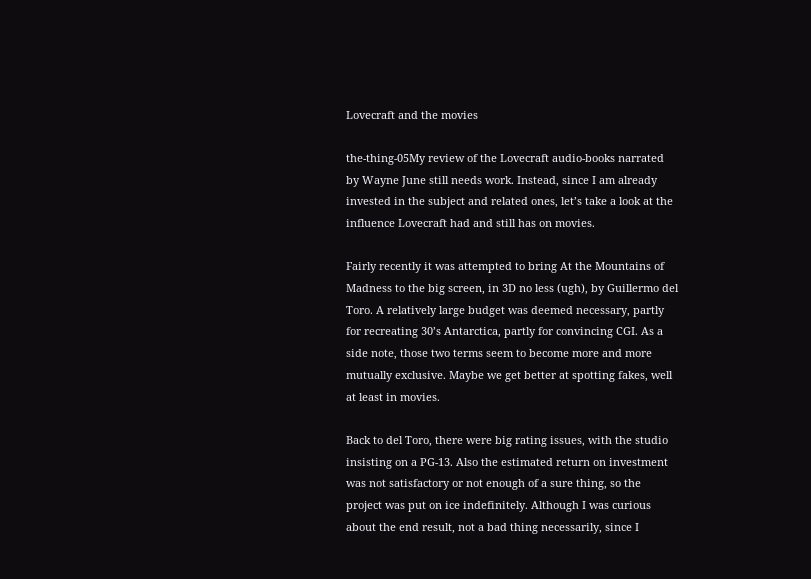Lovecraft and the movies

the-thing-05My review of the Lovecraft audio-books narrated by Wayne June still needs work. Instead, since I am already invested in the subject and related ones, let’s take a look at the influence Lovecraft had and still has on movies.

Fairly recently it was attempted to bring At the Mountains of Madness to the big screen, in 3D no less (ugh), by Guillermo del Toro. A relatively large budget was deemed necessary, partly for recreating 30’s Antarctica, partly for convincing CGI. As a side note, those two terms seem to become more and more mutually exclusive. Maybe we get better at spotting fakes, well at least in movies.

Back to del Toro, there were big rating issues, with the studio insisting on a PG-13. Also the estimated return on investment was not satisfactory or not enough of a sure thing, so the project was put on ice indefinitely. Although I was curious about the end result, not a bad thing necessarily, since I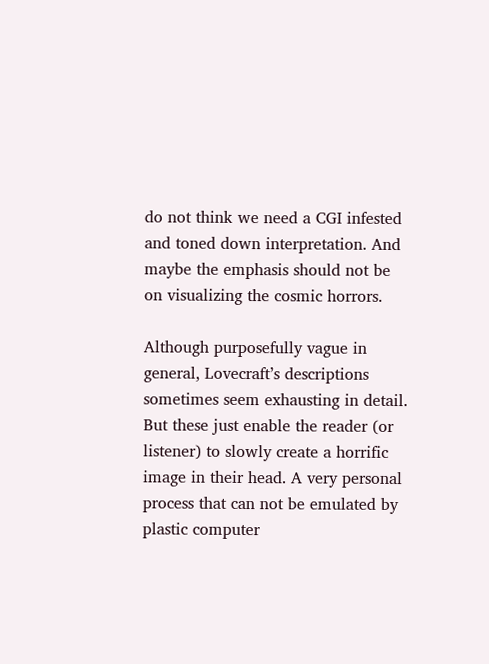do not think we need a CGI infested and toned down interpretation. And maybe the emphasis should not be on visualizing the cosmic horrors.

Although purposefully vague in general, Lovecraft’s descriptions sometimes seem exhausting in detail. But these just enable the reader (or listener) to slowly create a horrific image in their head. A very personal process that can not be emulated by plastic computer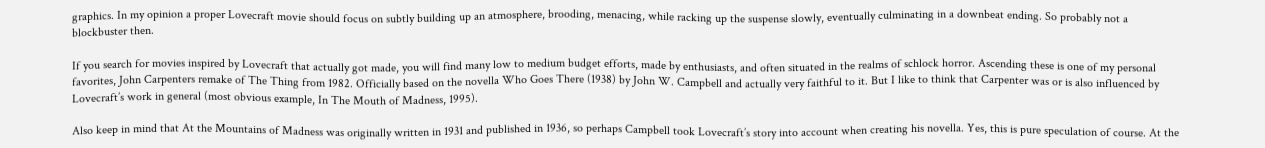graphics. In my opinion a proper Lovecraft movie should focus on subtly building up an atmosphere, brooding, menacing, while racking up the suspense slowly, eventually culminating in a downbeat ending. So probably not a blockbuster then.

If you search for movies inspired by Lovecraft that actually got made, you will find many low to medium budget efforts, made by enthusiasts, and often situated in the realms of schlock horror. Ascending these is one of my personal favorites, John Carpenters remake of The Thing from 1982. Officially based on the novella Who Goes There (1938) by John W. Campbell and actually very faithful to it. But I like to think that Carpenter was or is also influenced by Lovecraft’s work in general (most obvious example, In The Mouth of Madness, 1995).

Also keep in mind that At the Mountains of Madness was originally written in 1931 and published in 1936, so perhaps Campbell took Lovecraft’s story into account when creating his novella. Yes, this is pure speculation of course. At the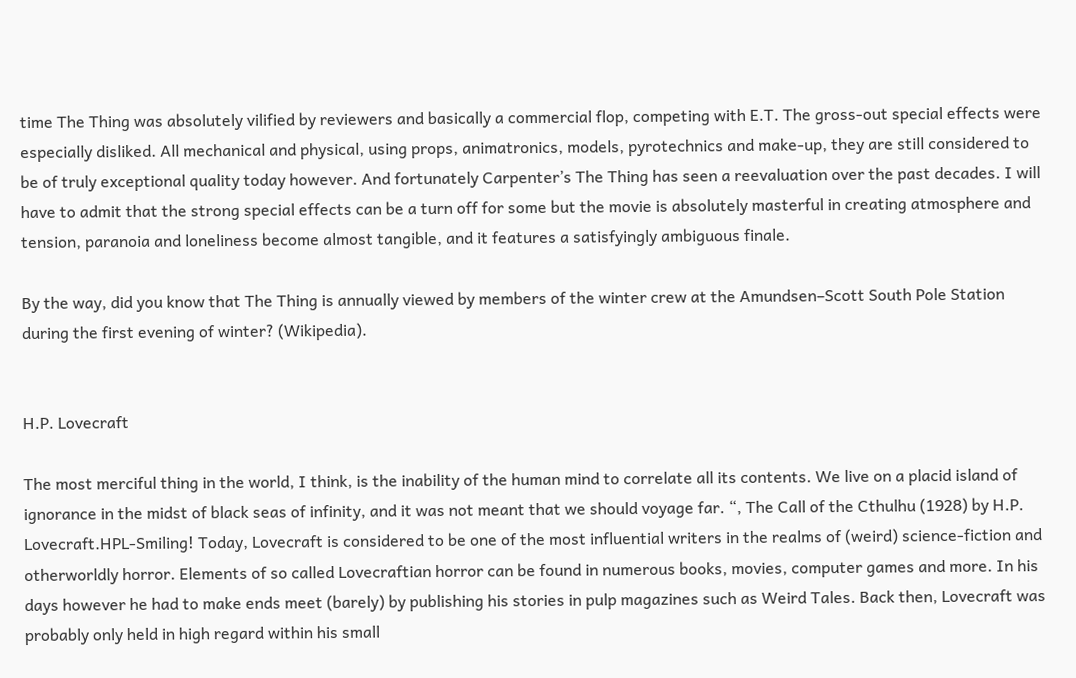time The Thing was absolutely vilified by reviewers and basically a commercial flop, competing with E.T. The gross-out special effects were especially disliked. All mechanical and physical, using props, animatronics, models, pyrotechnics and make-up, they are still considered to be of truly exceptional quality today however. And fortunately Carpenter’s The Thing has seen a reevaluation over the past decades. I will have to admit that the strong special effects can be a turn off for some but the movie is absolutely masterful in creating atmosphere and tension, paranoia and loneliness become almost tangible, and it features a satisfyingly ambiguous finale.

By the way, did you know that The Thing is annually viewed by members of the winter crew at the Amundsen–Scott South Pole Station during the first evening of winter? (Wikipedia).


H.P. Lovecraft

The most merciful thing in the world, I think, is the inability of the human mind to correlate all its contents. We live on a placid island of ignorance in the midst of black seas of infinity, and it was not meant that we should voyage far. “, The Call of the Cthulhu (1928) by H.P. Lovecraft.HPL-Smiling! Today, Lovecraft is considered to be one of the most influential writers in the realms of (weird) science-fiction and otherworldly horror. Elements of so called Lovecraftian horror can be found in numerous books, movies, computer games and more. In his days however he had to make ends meet (barely) by publishing his stories in pulp magazines such as Weird Tales. Back then, Lovecraft was probably only held in high regard within his small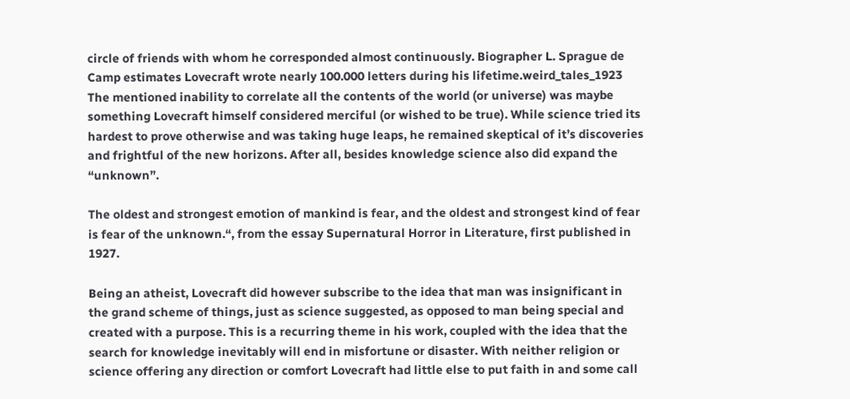circle of friends with whom he corresponded almost continuously. Biographer L. Sprague de Camp estimates Lovecraft wrote nearly 100.000 letters during his lifetime.weird_tales_1923 The mentioned inability to correlate all the contents of the world (or universe) was maybe something Lovecraft himself considered merciful (or wished to be true). While science tried its hardest to prove otherwise and was taking huge leaps, he remained skeptical of it’s discoveries and frightful of the new horizons. After all, besides knowledge science also did expand the “unknown”.

The oldest and strongest emotion of mankind is fear, and the oldest and strongest kind of fear is fear of the unknown.“, from the essay Supernatural Horror in Literature, first published in 1927.

Being an atheist, Lovecraft did however subscribe to the idea that man was insignificant in the grand scheme of things, just as science suggested, as opposed to man being special and created with a purpose. This is a recurring theme in his work, coupled with the idea that the search for knowledge inevitably will end in misfortune or disaster. With neither religion or science offering any direction or comfort Lovecraft had little else to put faith in and some call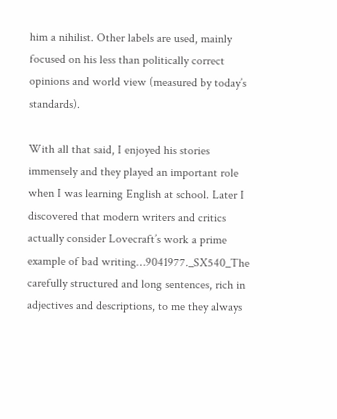him a nihilist. Other labels are used, mainly focused on his less than politically correct opinions and world view (measured by today’s standards).

With all that said, I enjoyed his stories immensely and they played an important role when I was learning English at school. Later I discovered that modern writers and critics actually consider Lovecraft’s work a prime example of bad writing…9041977._SX540_The carefully structured and long sentences, rich in adjectives and descriptions, to me they always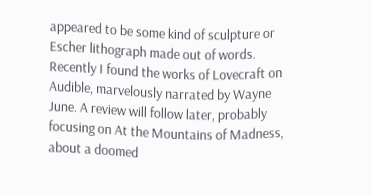appeared to be some kind of sculpture or Escher lithograph made out of words. Recently I found the works of Lovecraft on Audible, marvelously narrated by Wayne June. A review will follow later, probably focusing on At the Mountains of Madness, about a doomed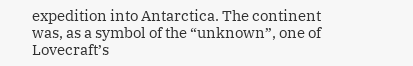expedition into Antarctica. The continent was, as a symbol of the “unknown”, one of Lovecraft’s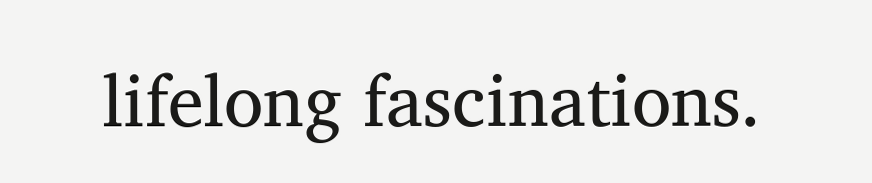lifelong fascinations.